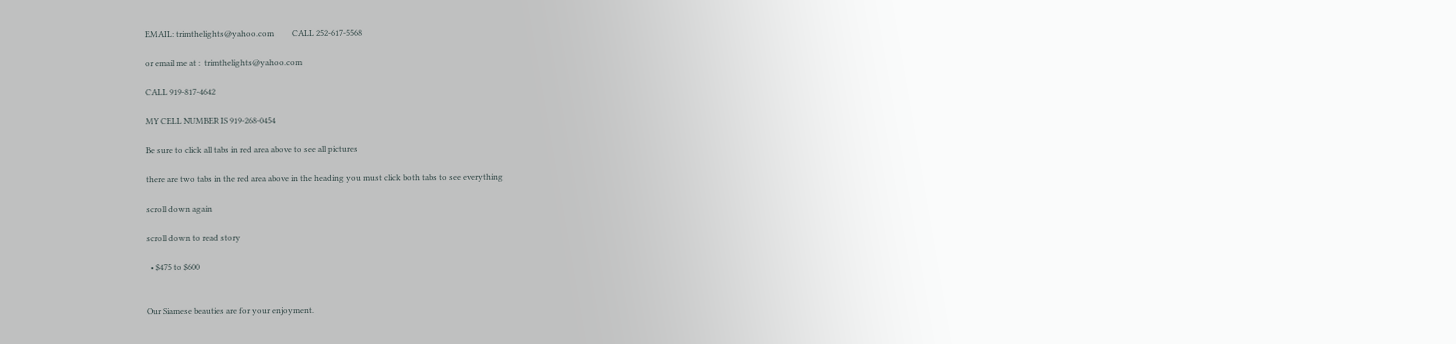EMAIL: trimthelights@yahoo.com         CALL 252-617-5568

or email me at :  trimthelights@yahoo.com

CALL 919-817-4642

MY CELL NUMBER IS 919-268-0454

Be sure to click all tabs in red area above to see all pictures

there are two tabs in the red area above in the heading you must click both tabs to see everything

scroll down again

scroll down to read story

  • $475 to $600


Our Siamese beauties are for your enjoyment.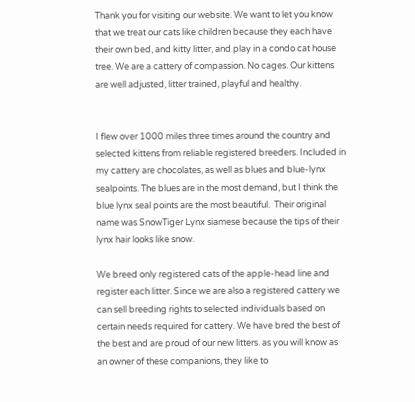Thank you for visiting our website. We want to let you know that we treat our cats like children because they each have their own bed, and kitty litter, and play in a condo cat house tree. We are a cattery of compassion. No cages. Our kittens are well adjusted, litter trained, playful and healthy.


I flew over 1000 miles three times around the country and selected kittens from reliable registered breeders. Included in my cattery are chocolates, as well as blues and blue-lynx sealpoints. The blues are in the most demand, but I think the blue lynx seal points are the most beautiful.  Their original name was SnowTiger Lynx siamese because the tips of their lynx hair looks like snow.

We breed only registered cats of the apple-head line and register each litter. Since we are also a registered cattery we can sell breeding rights to selected individuals based on certain needs required for cattery. We have bred the best of the best and are proud of our new litters. as you will know as an owner of these companions, they like to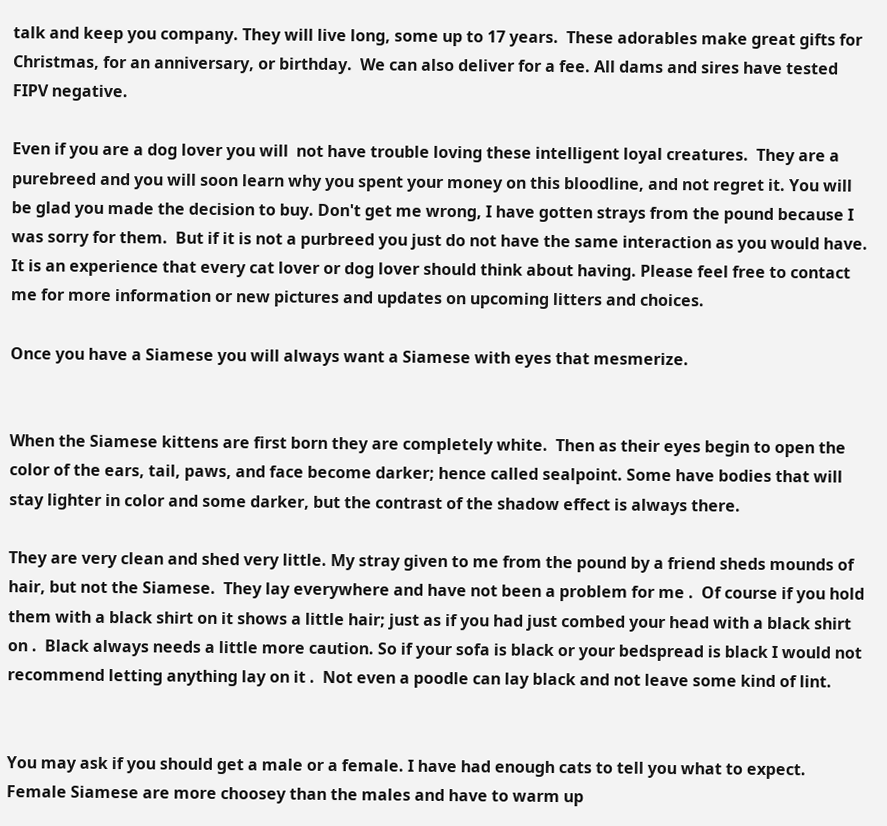talk and keep you company. They will live long, some up to 17 years.  These adorables make great gifts for Christmas, for an anniversary, or birthday.  We can also deliver for a fee. All dams and sires have tested FIPV negative.

Even if you are a dog lover you will  not have trouble loving these intelligent loyal creatures.  They are a purebreed and you will soon learn why you spent your money on this bloodline, and not regret it. You will be glad you made the decision to buy. Don't get me wrong, I have gotten strays from the pound because I was sorry for them.  But if it is not a purbreed you just do not have the same interaction as you would have. It is an experience that every cat lover or dog lover should think about having. Please feel free to contact me for more information or new pictures and updates on upcoming litters and choices.

Once you have a Siamese you will always want a Siamese with eyes that mesmerize.


When the Siamese kittens are first born they are completely white.  Then as their eyes begin to open the color of the ears, tail, paws, and face become darker; hence called sealpoint. Some have bodies that will stay lighter in color and some darker, but the contrast of the shadow effect is always there.

They are very clean and shed very little. My stray given to me from the pound by a friend sheds mounds of hair, but not the Siamese.  They lay everywhere and have not been a problem for me .  Of course if you hold them with a black shirt on it shows a little hair; just as if you had just combed your head with a black shirt on .  Black always needs a little more caution. So if your sofa is black or your bedspread is black I would not recommend letting anything lay on it .  Not even a poodle can lay black and not leave some kind of lint.


You may ask if you should get a male or a female. I have had enough cats to tell you what to expect. Female Siamese are more choosey than the males and have to warm up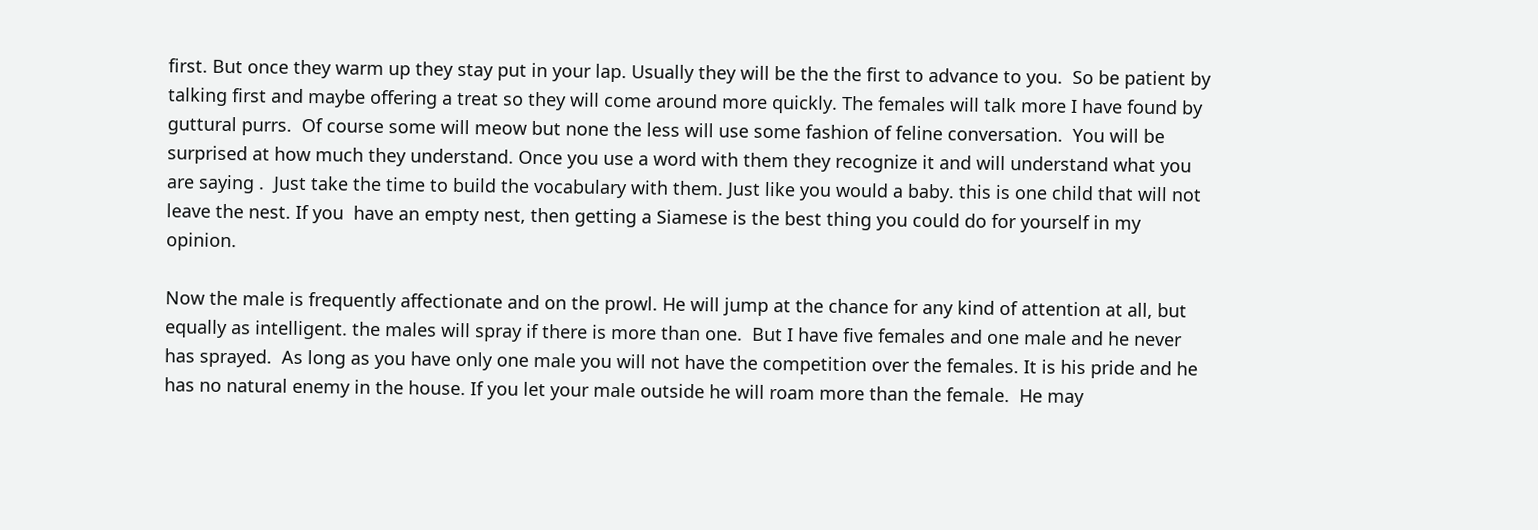first. But once they warm up they stay put in your lap. Usually they will be the the first to advance to you.  So be patient by talking first and maybe offering a treat so they will come around more quickly. The females will talk more I have found by guttural purrs.  Of course some will meow but none the less will use some fashion of feline conversation.  You will be surprised at how much they understand. Once you use a word with them they recognize it and will understand what you are saying .  Just take the time to build the vocabulary with them. Just like you would a baby. this is one child that will not leave the nest. If you  have an empty nest, then getting a Siamese is the best thing you could do for yourself in my opinion.

Now the male is frequently affectionate and on the prowl. He will jump at the chance for any kind of attention at all, but equally as intelligent. the males will spray if there is more than one.  But I have five females and one male and he never has sprayed.  As long as you have only one male you will not have the competition over the females. It is his pride and he has no natural enemy in the house. If you let your male outside he will roam more than the female.  He may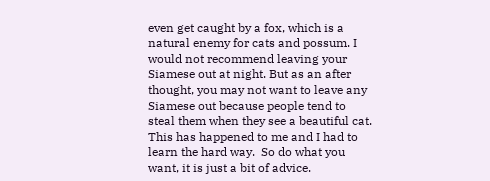even get caught by a fox, which is a natural enemy for cats and possum. I would not recommend leaving your Siamese out at night. But as an after thought, you may not want to leave any Siamese out because people tend to steal them when they see a beautiful cat. This has happened to me and I had to learn the hard way.  So do what you want, it is just a bit of advice.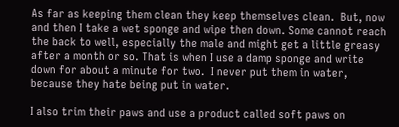As far as keeping them clean they keep themselves clean.  But, now and then I take a wet sponge and wipe then down. Some cannot reach the back to well, especially the male and might get a little greasy after a month or so. That is when I use a damp sponge and write down for about a minute for two.  I never put them in water, because they hate being put in water.

I also trim their paws and use a product called soft paws on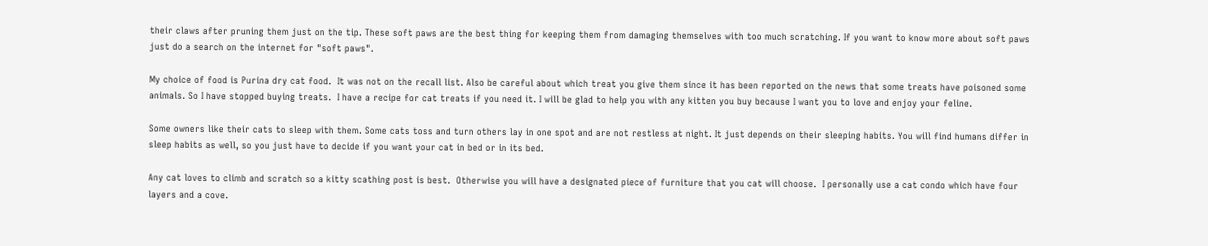their claws after pruning them just on the tip. These soft paws are the best thing for keeping them from damaging themselves with too much scratching. If you want to know more about soft paws just do a search on the internet for "soft paws".

My choice of food is Purina dry cat food.  It was not on the recall list. Also be careful about which treat you give them since it has been reported on the news that some treats have poisoned some animals. So I have stopped buying treats.  I have a recipe for cat treats if you need it. I will be glad to help you with any kitten you buy because I want you to love and enjoy your feline.

Some owners like their cats to sleep with them. Some cats toss and turn others lay in one spot and are not restless at night. It just depends on their sleeping habits. You will find humans differ in sleep habits as well, so you just have to decide if you want your cat in bed or in its bed.

Any cat loves to climb and scratch so a kitty scathing post is best.  Otherwise you will have a designated piece of furniture that you cat will choose.  I personally use a cat condo which have four layers and a cove.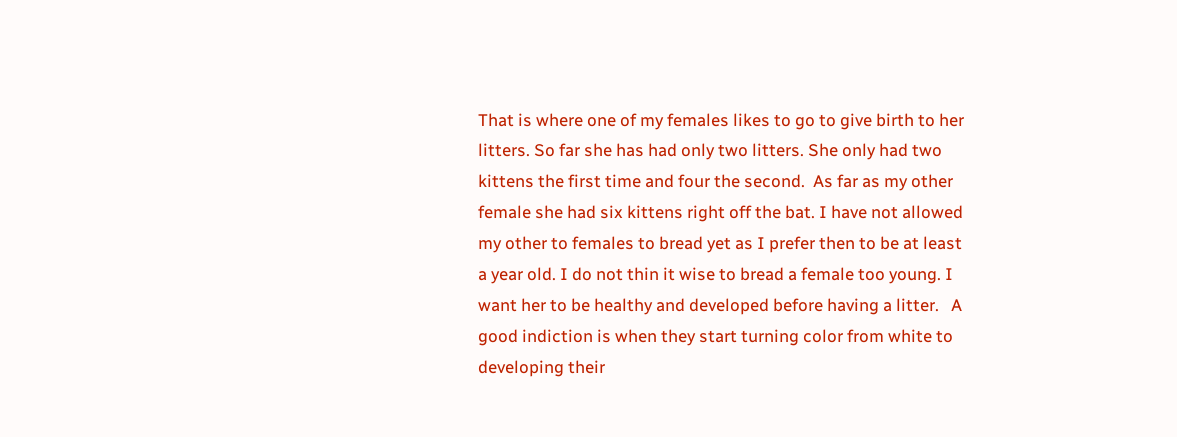That is where one of my females likes to go to give birth to her litters. So far she has had only two litters. She only had two kittens the first time and four the second.  As far as my other female she had six kittens right off the bat. I have not allowed my other to females to bread yet as I prefer then to be at least a year old. I do not thin it wise to bread a female too young. I want her to be healthy and developed before having a litter.   A good indiction is when they start turning color from white to developing their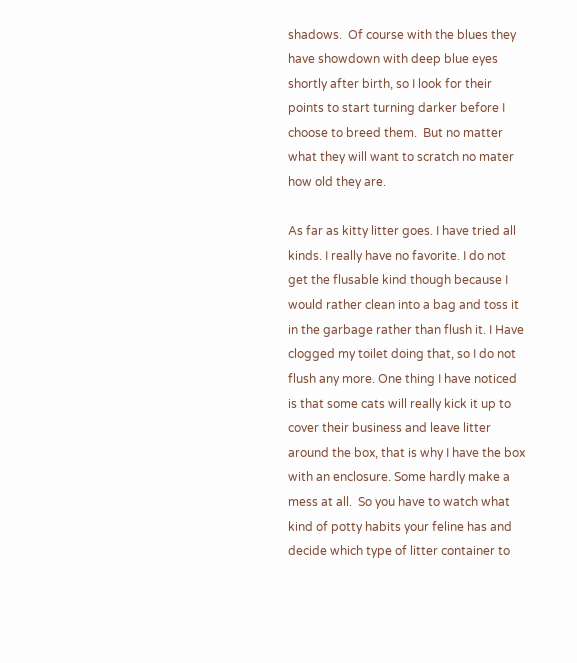shadows.  Of course with the blues they have showdown with deep blue eyes shortly after birth, so I look for their points to start turning darker before I choose to breed them.  But no matter what they will want to scratch no mater how old they are.

As far as kitty litter goes. I have tried all kinds. I really have no favorite. I do not get the flusable kind though because I would rather clean into a bag and toss it in the garbage rather than flush it. I Have clogged my toilet doing that, so I do not flush any more. One thing I have noticed is that some cats will really kick it up to cover their business and leave litter around the box, that is why I have the box with an enclosure. Some hardly make a mess at all.  So you have to watch what kind of potty habits your feline has and decide which type of litter container to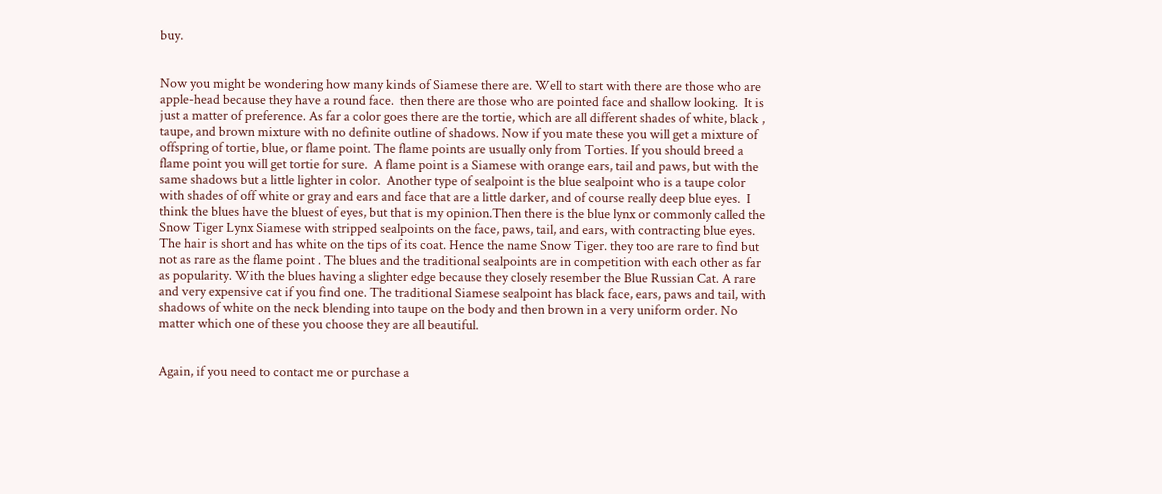buy.


Now you might be wondering how many kinds of Siamese there are. Well to start with there are those who are apple-head because they have a round face.  then there are those who are pointed face and shallow looking.  It is just a matter of preference. As far a color goes there are the tortie, which are all different shades of white, black , taupe, and brown mixture with no definite outline of shadows. Now if you mate these you will get a mixture of offspring of tortie, blue, or flame point. The flame points are usually only from Torties. If you should breed a flame point you will get tortie for sure.  A flame point is a Siamese with orange ears, tail and paws, but with the same shadows but a little lighter in color.  Another type of sealpoint is the blue sealpoint who is a taupe color with shades of off white or gray and ears and face that are a little darker, and of course really deep blue eyes.  I think the blues have the bluest of eyes, but that is my opinion.Then there is the blue lynx or commonly called the Snow Tiger Lynx Siamese with stripped sealpoints on the face, paws, tail, and ears, with contracting blue eyes. The hair is short and has white on the tips of its coat. Hence the name Snow Tiger. they too are rare to find but not as rare as the flame point . The blues and the traditional sealpoints are in competition with each other as far as popularity. With the blues having a slighter edge because they closely resember the Blue Russian Cat. A rare and very expensive cat if you find one. The traditional Siamese sealpoint has black face, ears, paws and tail, with shadows of white on the neck blending into taupe on the body and then brown in a very uniform order. No matter which one of these you choose they are all beautiful.


Again, if you need to contact me or purchase a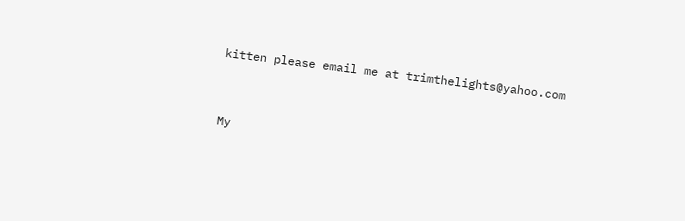kitten please email me at trimthelights@yahoo.com


My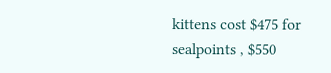kittens cost $475 for sealpoints , $550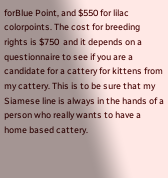forBlue Point, and $550 for lilac colorpoints. The cost for breeding rights is $750  and it depends on a questionnaire to see if you are a candidate for a cattery for kittens from my cattery. This is to be sure that my Siamese line is always in the hands of a person who really wants to have a home based cattery.